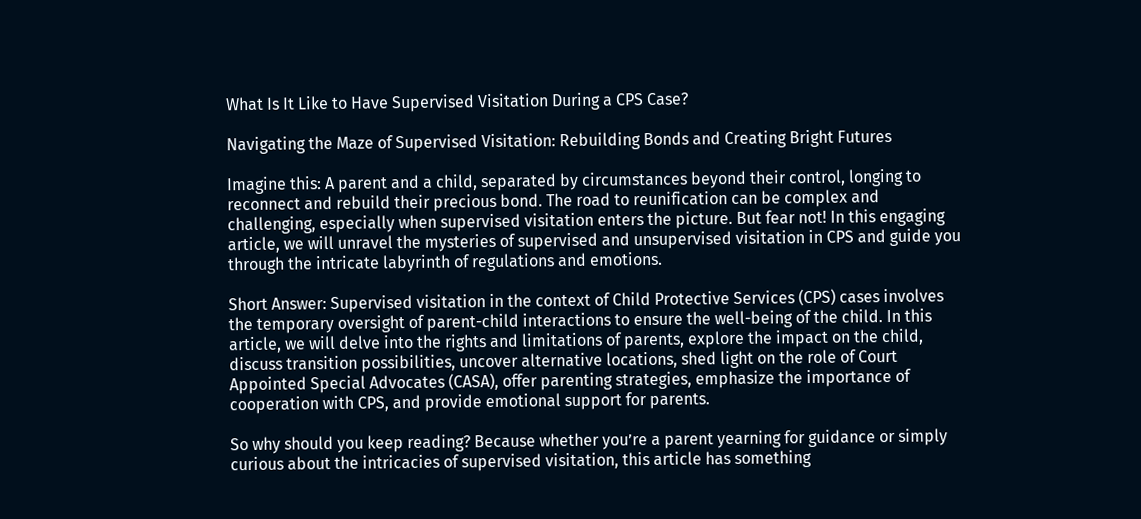What Is It Like to Have Supervised Visitation During a CPS Case?

Navigating the Maze of Supervised Visitation: Rebuilding Bonds and Creating Bright Futures

Imagine this: A parent and a child, separated by circumstances beyond their control, longing to reconnect and rebuild their precious bond. The road to reunification can be complex and challenging, especially when supervised visitation enters the picture. But fear not! In this engaging article, we will unravel the mysteries of supervised and unsupervised visitation in CPS and guide you through the intricate labyrinth of regulations and emotions.

Short Answer: Supervised visitation in the context of Child Protective Services (CPS) cases involves the temporary oversight of parent-child interactions to ensure the well-being of the child. In this article, we will delve into the rights and limitations of parents, explore the impact on the child, discuss transition possibilities, uncover alternative locations, shed light on the role of Court Appointed Special Advocates (CASA), offer parenting strategies, emphasize the importance of cooperation with CPS, and provide emotional support for parents.

So why should you keep reading? Because whether you’re a parent yearning for guidance or simply curious about the intricacies of supervised visitation, this article has something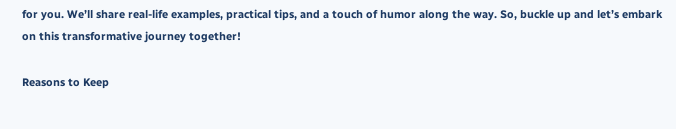for you. We’ll share real-life examples, practical tips, and a touch of humor along the way. So, buckle up and let’s embark on this transformative journey together!

Reasons to Keep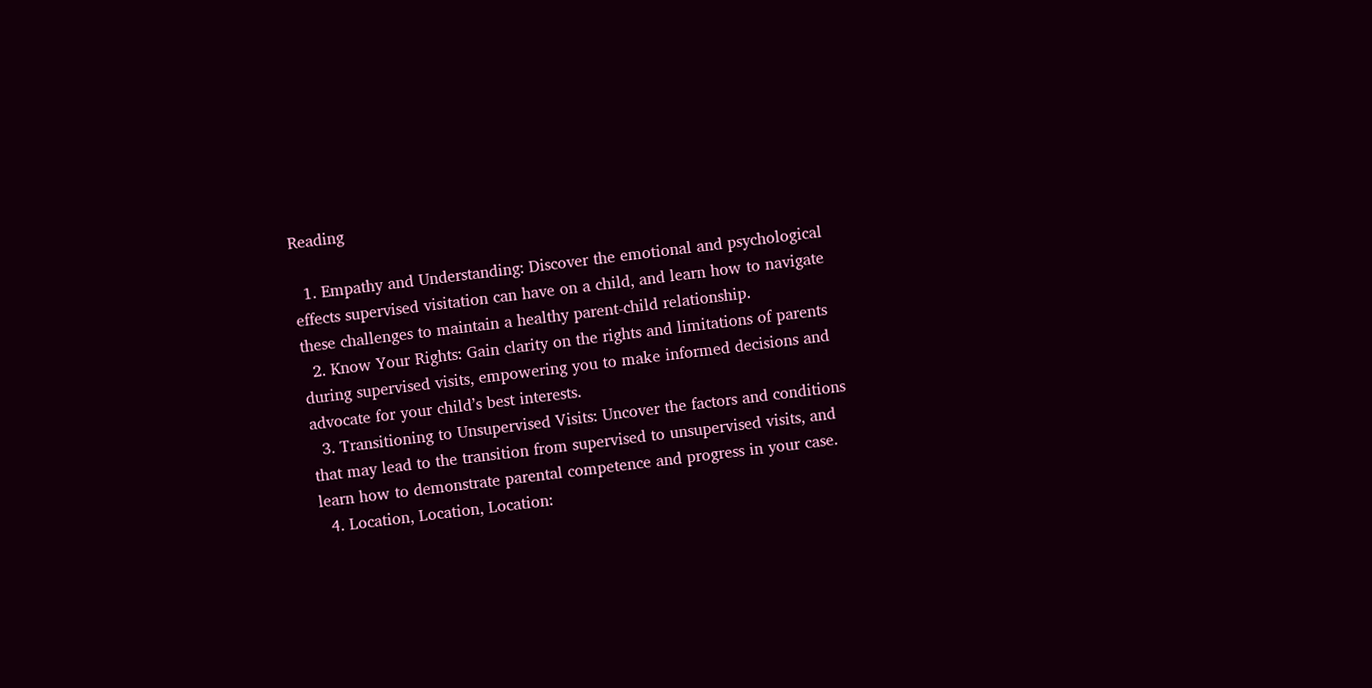Reading

  1. Empathy and Understanding: Discover the emotional and psychological effects supervised visitation can have on a child, and learn how to navigate these challenges to maintain a healthy parent-child relationship.
  2. Know Your Rights: Gain clarity on the rights and limitations of parents during supervised visits, empowering you to make informed decisions and advocate for your child’s best interests.
  3. Transitioning to Unsupervised Visits: Uncover the factors and conditions that may lead to the transition from supervised to unsupervised visits, and learn how to demonstrate parental competence and progress in your case.
  4. Location, Location, Location: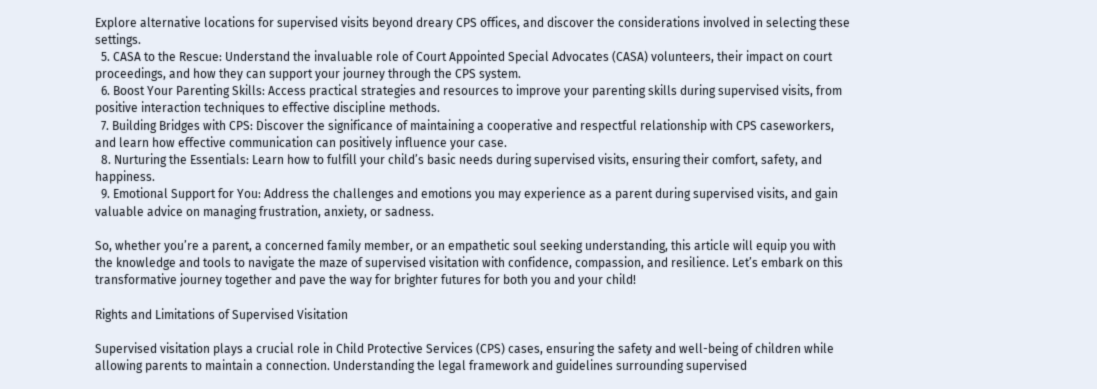Explore alternative locations for supervised visits beyond dreary CPS offices, and discover the considerations involved in selecting these settings.
  5. CASA to the Rescue: Understand the invaluable role of Court Appointed Special Advocates (CASA) volunteers, their impact on court proceedings, and how they can support your journey through the CPS system.
  6. Boost Your Parenting Skills: Access practical strategies and resources to improve your parenting skills during supervised visits, from positive interaction techniques to effective discipline methods.
  7. Building Bridges with CPS: Discover the significance of maintaining a cooperative and respectful relationship with CPS caseworkers, and learn how effective communication can positively influence your case.
  8. Nurturing the Essentials: Learn how to fulfill your child’s basic needs during supervised visits, ensuring their comfort, safety, and happiness.
  9. Emotional Support for You: Address the challenges and emotions you may experience as a parent during supervised visits, and gain valuable advice on managing frustration, anxiety, or sadness.

So, whether you’re a parent, a concerned family member, or an empathetic soul seeking understanding, this article will equip you with the knowledge and tools to navigate the maze of supervised visitation with confidence, compassion, and resilience. Let’s embark on this transformative journey together and pave the way for brighter futures for both you and your child!

Rights and Limitations of Supervised Visitation

Supervised visitation plays a crucial role in Child Protective Services (CPS) cases, ensuring the safety and well-being of children while allowing parents to maintain a connection. Understanding the legal framework and guidelines surrounding supervised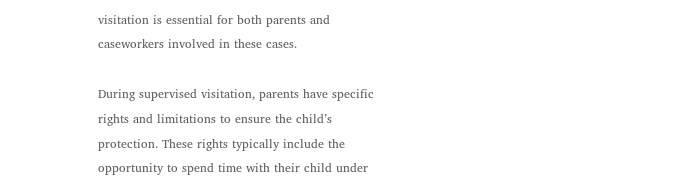visitation is essential for both parents and caseworkers involved in these cases.

During supervised visitation, parents have specific rights and limitations to ensure the child’s protection. These rights typically include the opportunity to spend time with their child under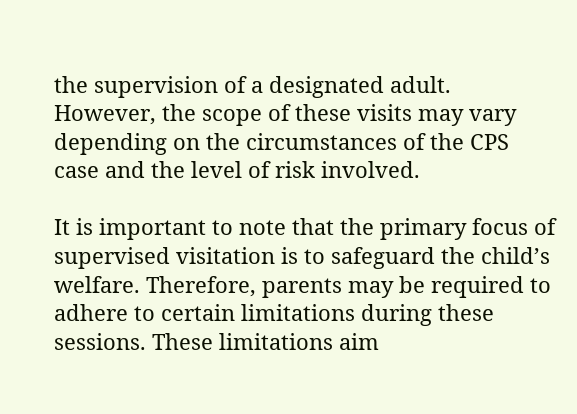the supervision of a designated adult. However, the scope of these visits may vary depending on the circumstances of the CPS case and the level of risk involved.

It is important to note that the primary focus of supervised visitation is to safeguard the child’s welfare. Therefore, parents may be required to adhere to certain limitations during these sessions. These limitations aim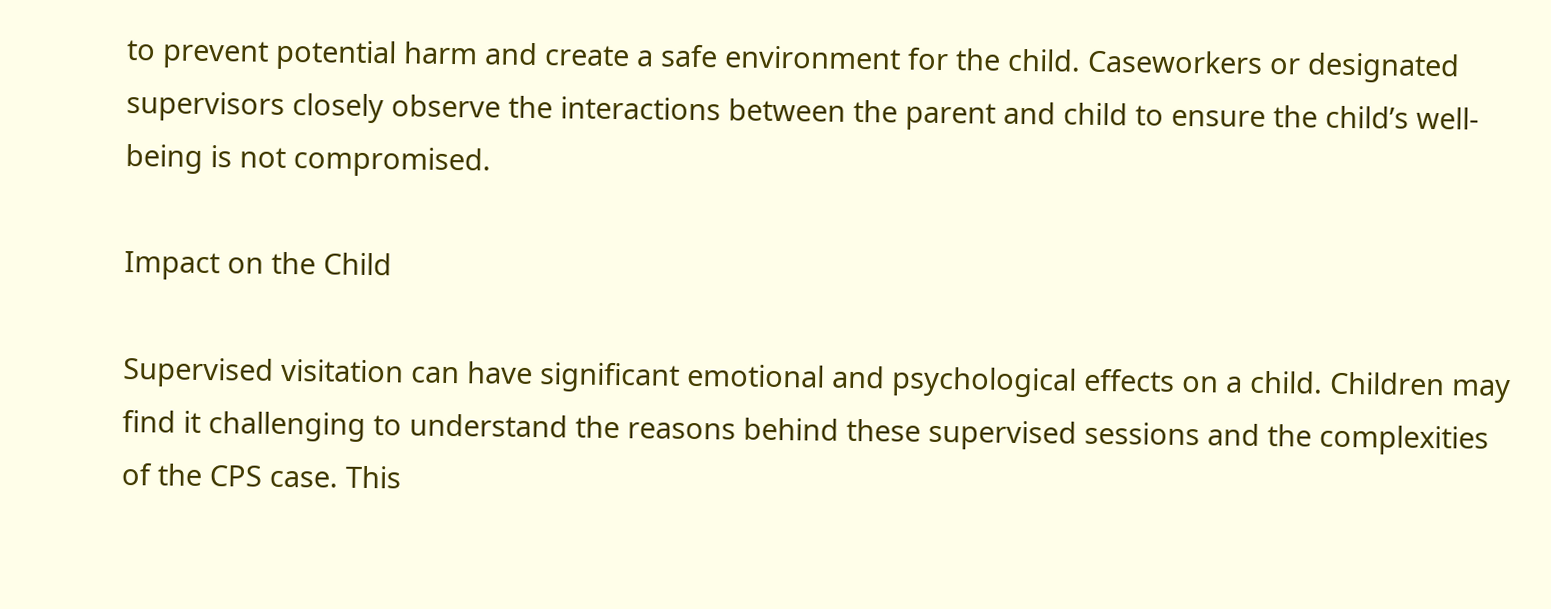to prevent potential harm and create a safe environment for the child. Caseworkers or designated supervisors closely observe the interactions between the parent and child to ensure the child’s well-being is not compromised.

Impact on the Child

Supervised visitation can have significant emotional and psychological effects on a child. Children may find it challenging to understand the reasons behind these supervised sessions and the complexities of the CPS case. This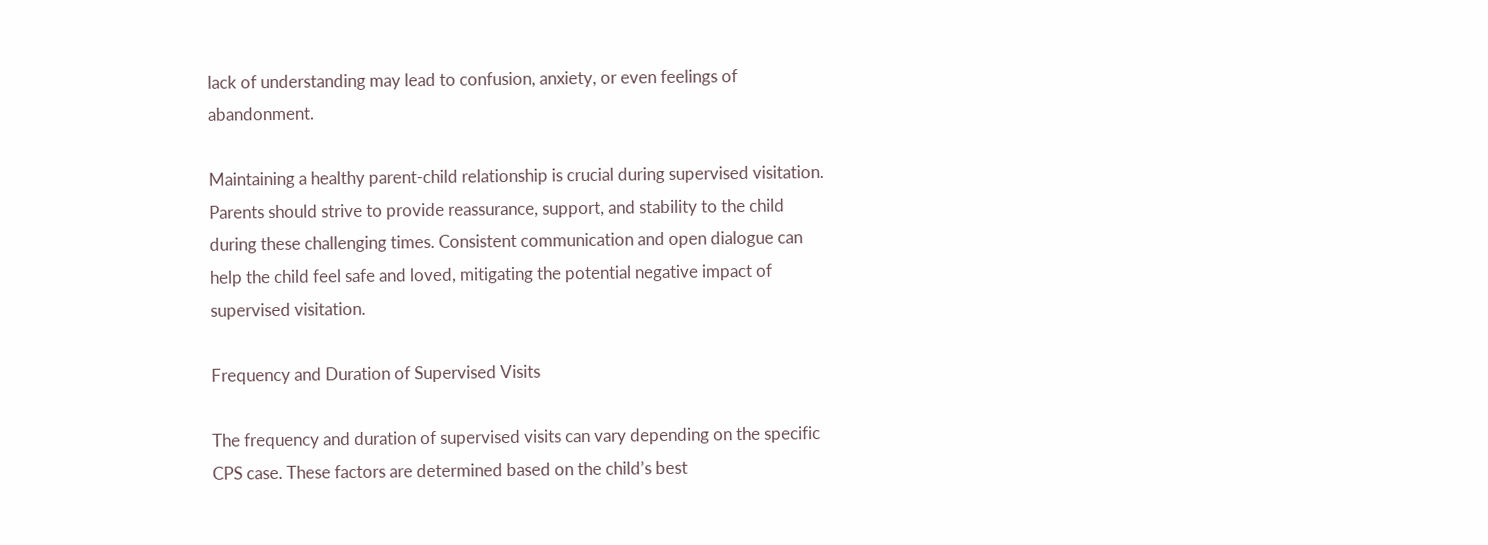lack of understanding may lead to confusion, anxiety, or even feelings of abandonment.

Maintaining a healthy parent-child relationship is crucial during supervised visitation. Parents should strive to provide reassurance, support, and stability to the child during these challenging times. Consistent communication and open dialogue can help the child feel safe and loved, mitigating the potential negative impact of supervised visitation.

Frequency and Duration of Supervised Visits

The frequency and duration of supervised visits can vary depending on the specific CPS case. These factors are determined based on the child’s best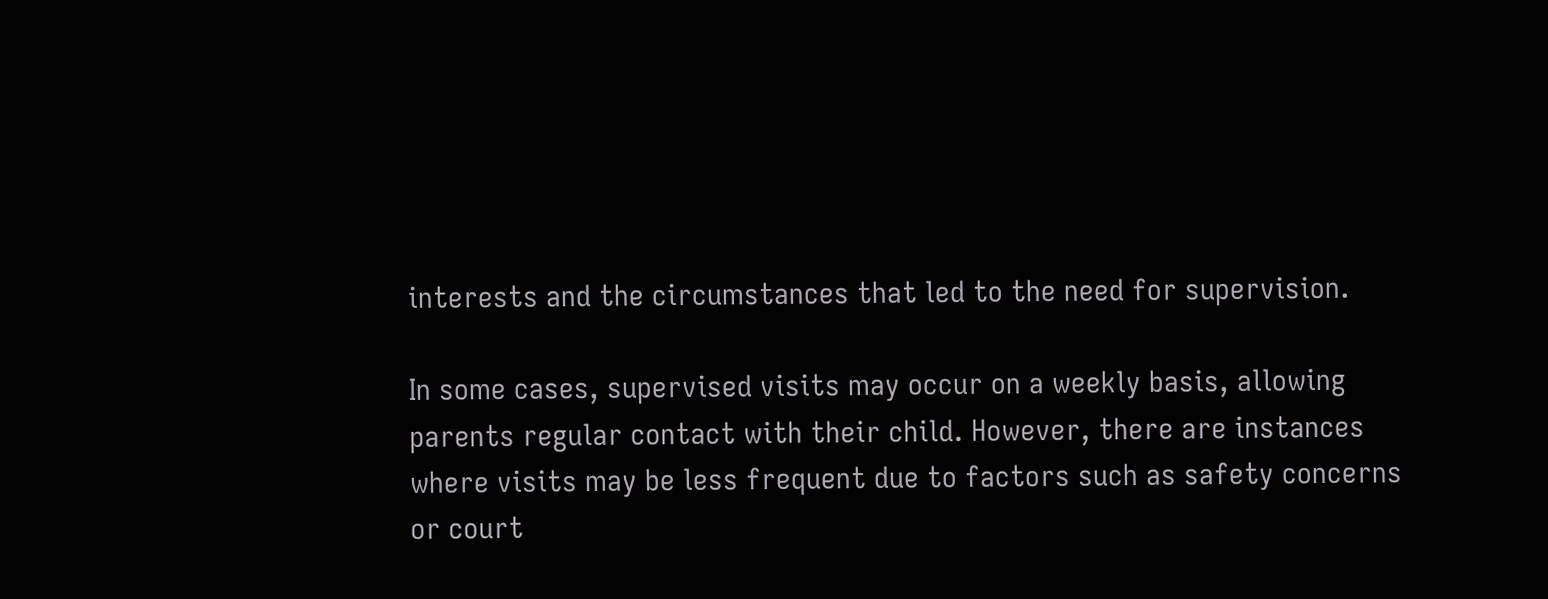interests and the circumstances that led to the need for supervision.

In some cases, supervised visits may occur on a weekly basis, allowing parents regular contact with their child. However, there are instances where visits may be less frequent due to factors such as safety concerns or court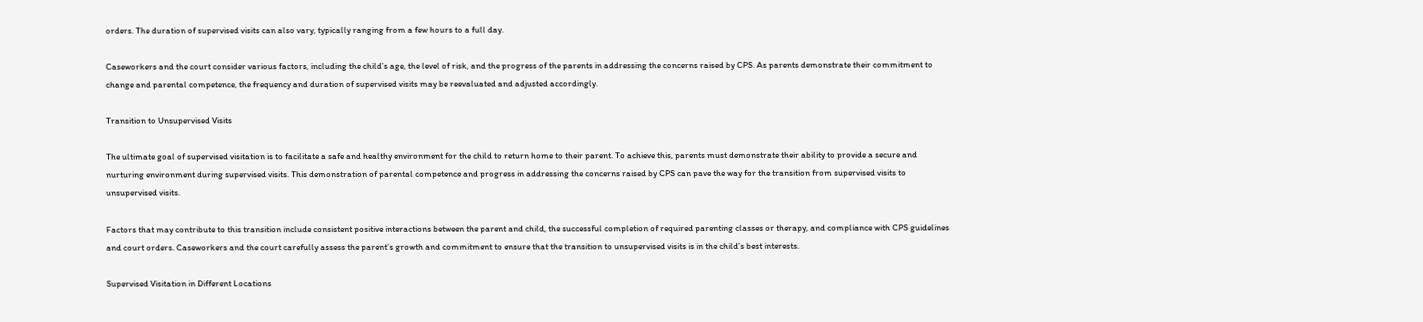orders. The duration of supervised visits can also vary, typically ranging from a few hours to a full day.

Caseworkers and the court consider various factors, including the child’s age, the level of risk, and the progress of the parents in addressing the concerns raised by CPS. As parents demonstrate their commitment to change and parental competence, the frequency and duration of supervised visits may be reevaluated and adjusted accordingly.

Transition to Unsupervised Visits

The ultimate goal of supervised visitation is to facilitate a safe and healthy environment for the child to return home to their parent. To achieve this, parents must demonstrate their ability to provide a secure and nurturing environment during supervised visits. This demonstration of parental competence and progress in addressing the concerns raised by CPS can pave the way for the transition from supervised visits to unsupervised visits.

Factors that may contribute to this transition include consistent positive interactions between the parent and child, the successful completion of required parenting classes or therapy, and compliance with CPS guidelines and court orders. Caseworkers and the court carefully assess the parent’s growth and commitment to ensure that the transition to unsupervised visits is in the child’s best interests.

Supervised Visitation in Different Locations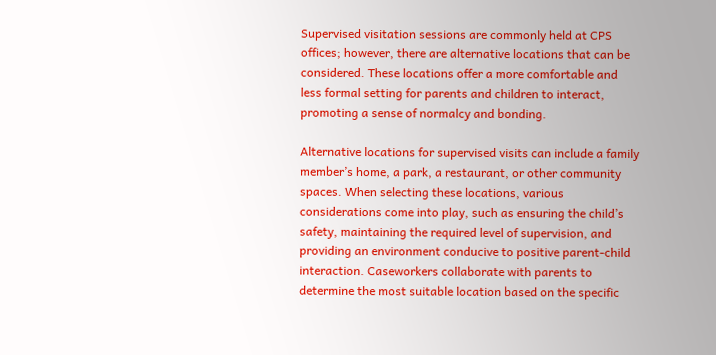Supervised visitation sessions are commonly held at CPS offices; however, there are alternative locations that can be considered. These locations offer a more comfortable and less formal setting for parents and children to interact, promoting a sense of normalcy and bonding.

Alternative locations for supervised visits can include a family member’s home, a park, a restaurant, or other community spaces. When selecting these locations, various considerations come into play, such as ensuring the child’s safety, maintaining the required level of supervision, and providing an environment conducive to positive parent-child interaction. Caseworkers collaborate with parents to determine the most suitable location based on the specific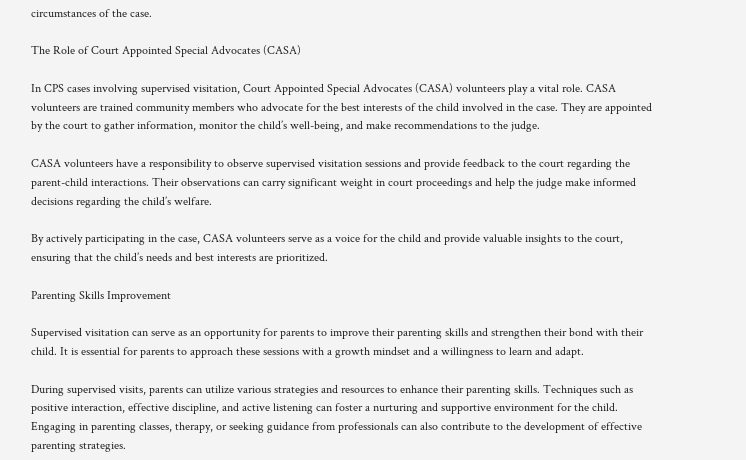circumstances of the case.

The Role of Court Appointed Special Advocates (CASA)

In CPS cases involving supervised visitation, Court Appointed Special Advocates (CASA) volunteers play a vital role. CASA volunteers are trained community members who advocate for the best interests of the child involved in the case. They are appointed by the court to gather information, monitor the child’s well-being, and make recommendations to the judge.

CASA volunteers have a responsibility to observe supervised visitation sessions and provide feedback to the court regarding the parent-child interactions. Their observations can carry significant weight in court proceedings and help the judge make informed decisions regarding the child’s welfare.

By actively participating in the case, CASA volunteers serve as a voice for the child and provide valuable insights to the court, ensuring that the child’s needs and best interests are prioritized.

Parenting Skills Improvement

Supervised visitation can serve as an opportunity for parents to improve their parenting skills and strengthen their bond with their child. It is essential for parents to approach these sessions with a growth mindset and a willingness to learn and adapt.

During supervised visits, parents can utilize various strategies and resources to enhance their parenting skills. Techniques such as positive interaction, effective discipline, and active listening can foster a nurturing and supportive environment for the child. Engaging in parenting classes, therapy, or seeking guidance from professionals can also contribute to the development of effective parenting strategies.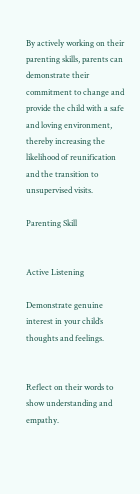By actively working on their parenting skills, parents can demonstrate their commitment to change and provide the child with a safe and loving environment, thereby increasing the likelihood of reunification and the transition to unsupervised visits.

Parenting Skill


Active Listening

Demonstrate genuine interest in your child’s thoughts and feelings.


Reflect on their words to show understanding and empathy.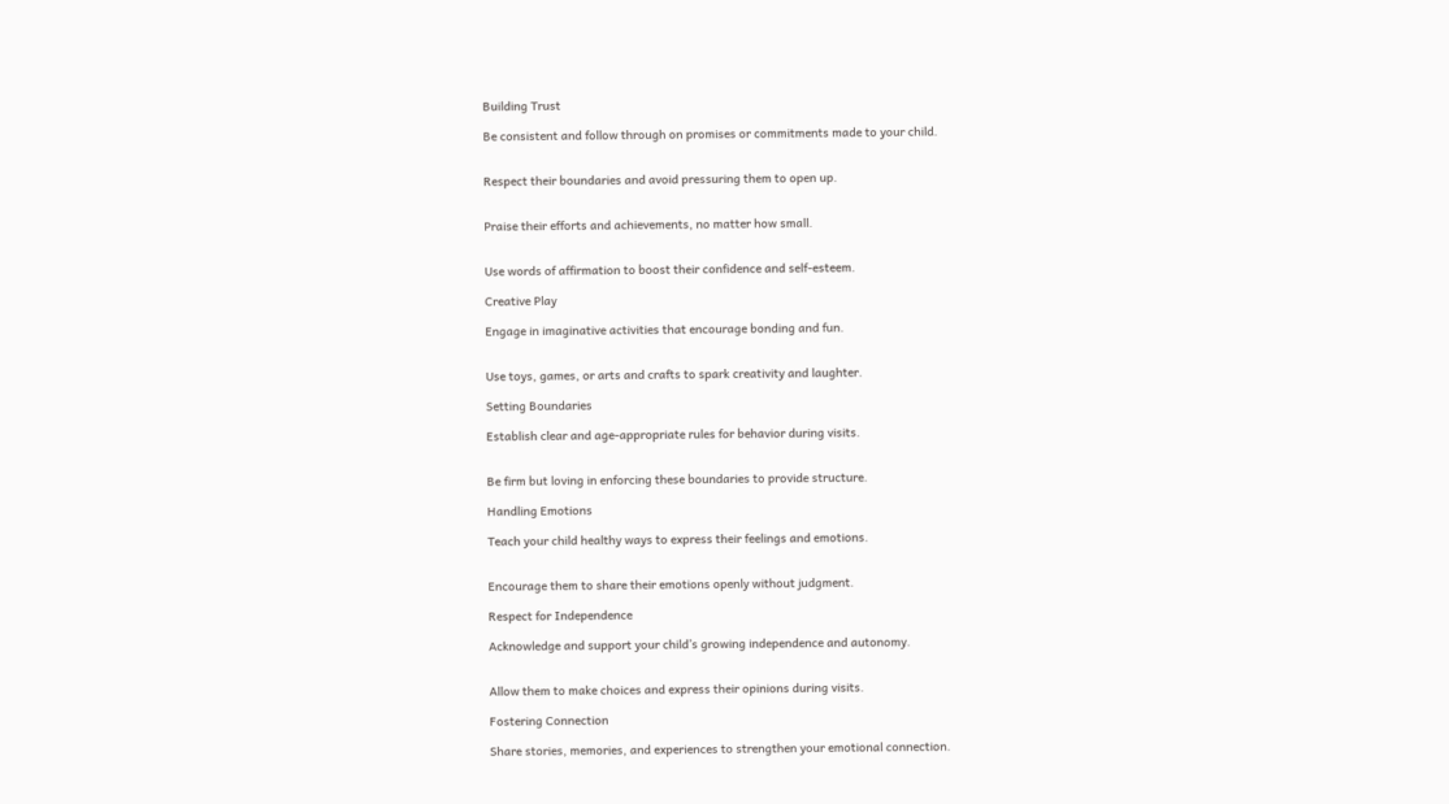Building Trust

Be consistent and follow through on promises or commitments made to your child.


Respect their boundaries and avoid pressuring them to open up.


Praise their efforts and achievements, no matter how small.


Use words of affirmation to boost their confidence and self-esteem.

Creative Play

Engage in imaginative activities that encourage bonding and fun.


Use toys, games, or arts and crafts to spark creativity and laughter.

Setting Boundaries

Establish clear and age-appropriate rules for behavior during visits.


Be firm but loving in enforcing these boundaries to provide structure.

Handling Emotions

Teach your child healthy ways to express their feelings and emotions.


Encourage them to share their emotions openly without judgment.

Respect for Independence

Acknowledge and support your child’s growing independence and autonomy.


Allow them to make choices and express their opinions during visits.

Fostering Connection

Share stories, memories, and experiences to strengthen your emotional connection.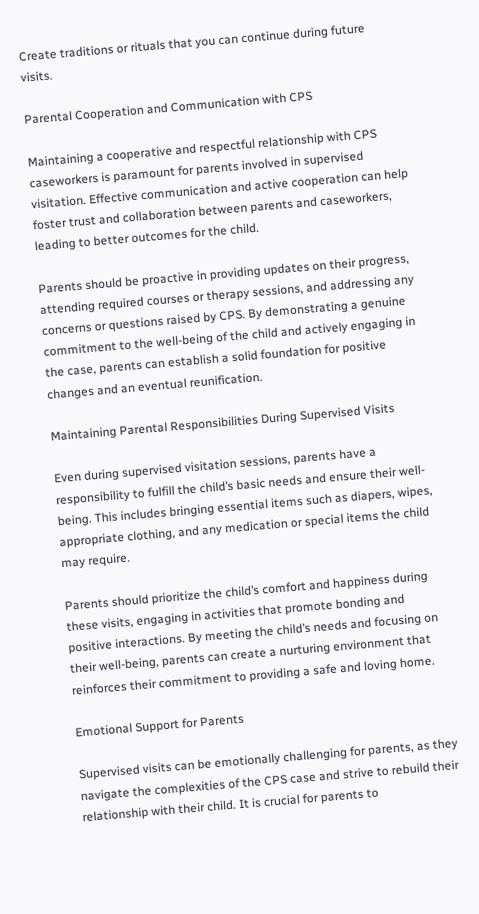Create traditions or rituals that you can continue during future visits.

Parental Cooperation and Communication with CPS

Maintaining a cooperative and respectful relationship with CPS caseworkers is paramount for parents involved in supervised visitation. Effective communication and active cooperation can help foster trust and collaboration between parents and caseworkers, leading to better outcomes for the child.

Parents should be proactive in providing updates on their progress, attending required courses or therapy sessions, and addressing any concerns or questions raised by CPS. By demonstrating a genuine commitment to the well-being of the child and actively engaging in the case, parents can establish a solid foundation for positive changes and an eventual reunification.

Maintaining Parental Responsibilities During Supervised Visits

Even during supervised visitation sessions, parents have a responsibility to fulfill the child’s basic needs and ensure their well-being. This includes bringing essential items such as diapers, wipes, appropriate clothing, and any medication or special items the child may require.

Parents should prioritize the child’s comfort and happiness during these visits, engaging in activities that promote bonding and positive interactions. By meeting the child’s needs and focusing on their well-being, parents can create a nurturing environment that reinforces their commitment to providing a safe and loving home.

Emotional Support for Parents

Supervised visits can be emotionally challenging for parents, as they navigate the complexities of the CPS case and strive to rebuild their relationship with their child. It is crucial for parents to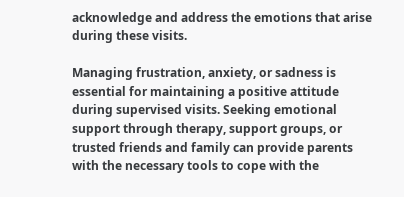acknowledge and address the emotions that arise during these visits.

Managing frustration, anxiety, or sadness is essential for maintaining a positive attitude during supervised visits. Seeking emotional support through therapy, support groups, or trusted friends and family can provide parents with the necessary tools to cope with the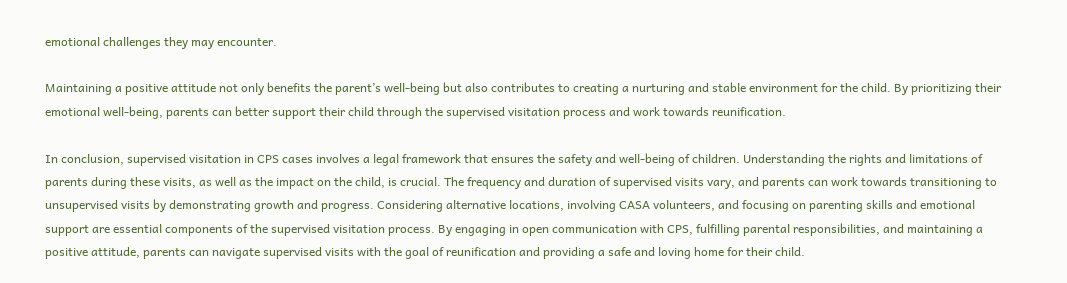emotional challenges they may encounter.

Maintaining a positive attitude not only benefits the parent’s well-being but also contributes to creating a nurturing and stable environment for the child. By prioritizing their emotional well-being, parents can better support their child through the supervised visitation process and work towards reunification.

In conclusion, supervised visitation in CPS cases involves a legal framework that ensures the safety and well-being of children. Understanding the rights and limitations of parents during these visits, as well as the impact on the child, is crucial. The frequency and duration of supervised visits vary, and parents can work towards transitioning to unsupervised visits by demonstrating growth and progress. Considering alternative locations, involving CASA volunteers, and focusing on parenting skills and emotional support are essential components of the supervised visitation process. By engaging in open communication with CPS, fulfilling parental responsibilities, and maintaining a positive attitude, parents can navigate supervised visits with the goal of reunification and providing a safe and loving home for their child.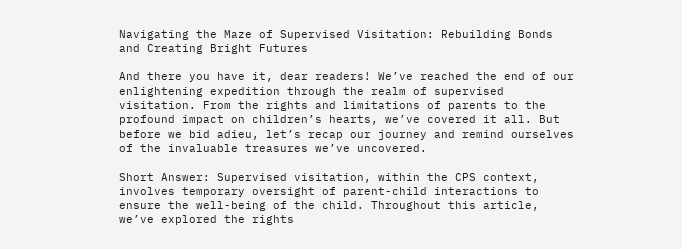Navigating the Maze of Supervised Visitation: Rebuilding Bonds and Creating Bright Futures

And there you have it, dear readers! We’ve reached the end of our enlightening expedition through the realm of supervised visitation. From the rights and limitations of parents to the profound impact on children’s hearts, we’ve covered it all. But before we bid adieu, let’s recap our journey and remind ourselves of the invaluable treasures we’ve uncovered.

Short Answer: Supervised visitation, within the CPS context, involves temporary oversight of parent-child interactions to ensure the well-being of the child. Throughout this article, we’ve explored the rights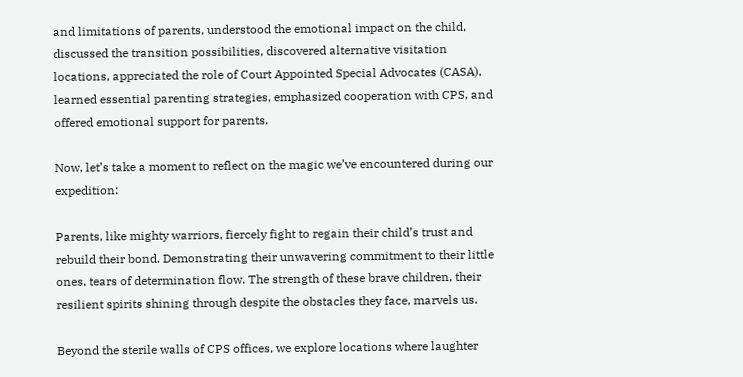and limitations of parents, understood the emotional impact on the child, discussed the transition possibilities, discovered alternative visitation locations, appreciated the role of Court Appointed Special Advocates (CASA), learned essential parenting strategies, emphasized cooperation with CPS, and offered emotional support for parents.

Now, let’s take a moment to reflect on the magic we’ve encountered during our expedition:

Parents, like mighty warriors, fiercely fight to regain their child’s trust and rebuild their bond. Demonstrating their unwavering commitment to their little ones, tears of determination flow. The strength of these brave children, their resilient spirits shining through despite the obstacles they face, marvels us.

Beyond the sterile walls of CPS offices, we explore locations where laughter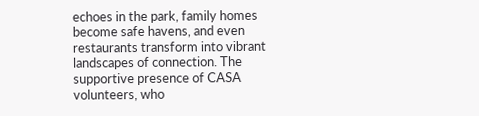echoes in the park, family homes become safe havens, and even restaurants transform into vibrant landscapes of connection. The supportive presence of CASA volunteers, who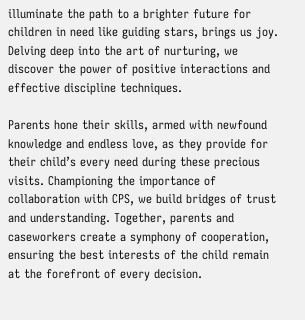illuminate the path to a brighter future for children in need like guiding stars, brings us joy. Delving deep into the art of nurturing, we discover the power of positive interactions and effective discipline techniques.

Parents hone their skills, armed with newfound knowledge and endless love, as they provide for their child’s every need during these precious visits. Championing the importance of collaboration with CPS, we build bridges of trust and understanding. Together, parents and caseworkers create a symphony of cooperation, ensuring the best interests of the child remain at the forefront of every decision.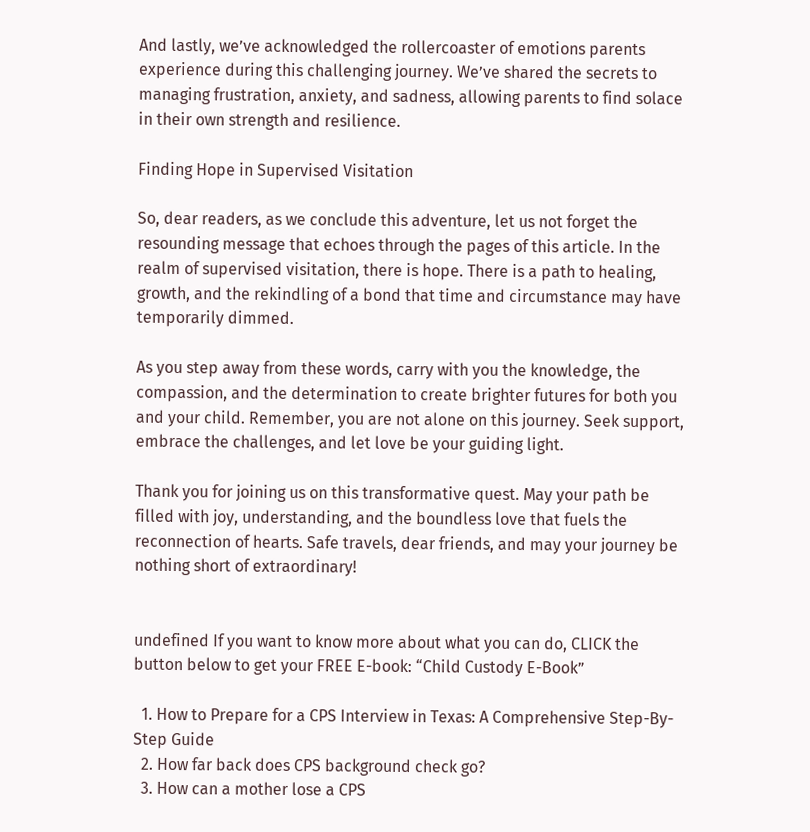And lastly, we’ve acknowledged the rollercoaster of emotions parents experience during this challenging journey. We’ve shared the secrets to managing frustration, anxiety, and sadness, allowing parents to find solace in their own strength and resilience.

Finding Hope in Supervised Visitation

So, dear readers, as we conclude this adventure, let us not forget the resounding message that echoes through the pages of this article. In the realm of supervised visitation, there is hope. There is a path to healing, growth, and the rekindling of a bond that time and circumstance may have temporarily dimmed.

As you step away from these words, carry with you the knowledge, the compassion, and the determination to create brighter futures for both you and your child. Remember, you are not alone on this journey. Seek support, embrace the challenges, and let love be your guiding light.

Thank you for joining us on this transformative quest. May your path be filled with joy, understanding, and the boundless love that fuels the reconnection of hearts. Safe travels, dear friends, and may your journey be nothing short of extraordinary!


undefined If you want to know more about what you can do, CLICK the button below to get your FREE E-book: “Child Custody E-Book”

  1. How to Prepare for a CPS Interview in Texas: A Comprehensive Step-By-Step Guide
  2. How far back does CPS background check go?
  3. How can a mother lose a CPS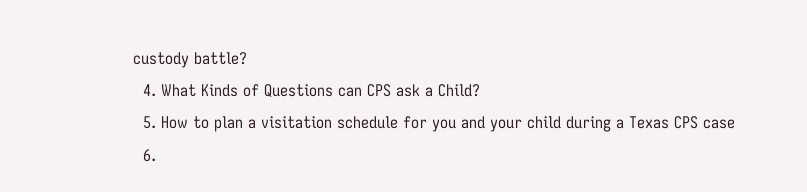custody battle?
  4. What Kinds of Questions can CPS ask a Child?
  5. How to plan a visitation schedule for you and your child during a Texas CPS case
  6.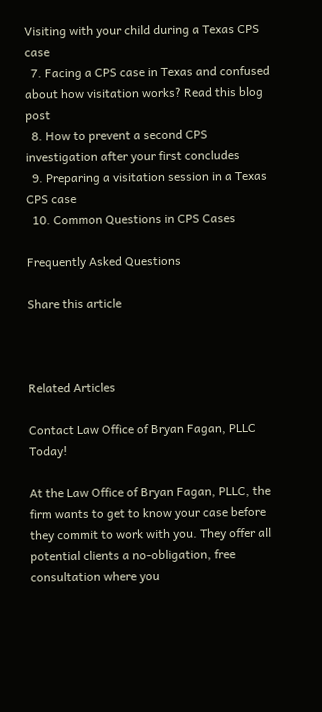Visiting with your child during a Texas CPS case
  7. Facing a CPS case in Texas and confused about how visitation works? Read this blog post
  8. How to prevent a second CPS investigation after your first concludes
  9. Preparing a visitation session in a Texas CPS case
  10. Common Questions in CPS Cases

Frequently Asked Questions

Share this article



Related Articles

Contact Law Office of Bryan Fagan, PLLC Today!

At the Law Office of Bryan Fagan, PLLC, the firm wants to get to know your case before they commit to work with you. They offer all potential clients a no-obligation, free consultation where you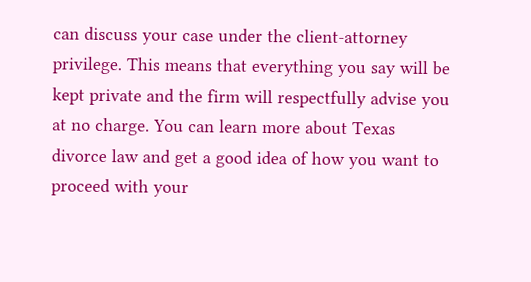can discuss your case under the client-attorney privilege. This means that everything you say will be kept private and the firm will respectfully advise you at no charge. You can learn more about Texas divorce law and get a good idea of how you want to proceed with your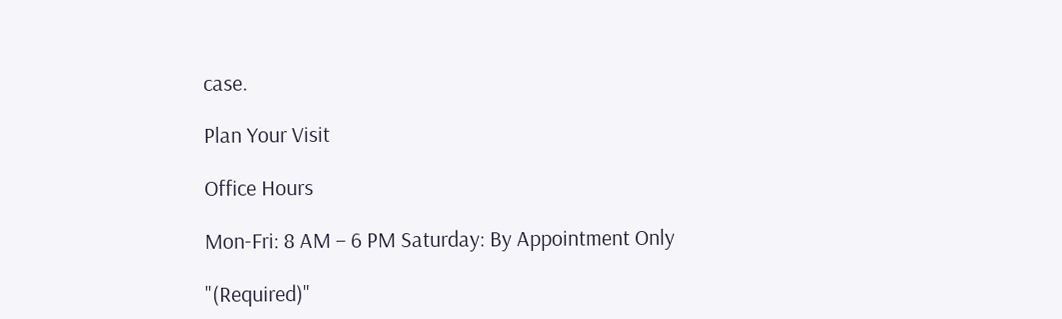case.

Plan Your Visit

Office Hours

Mon-Fri: 8 AM – 6 PM Saturday: By Appointment Only

"(Required)"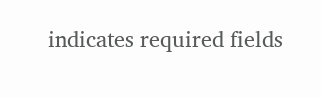indicates required fields